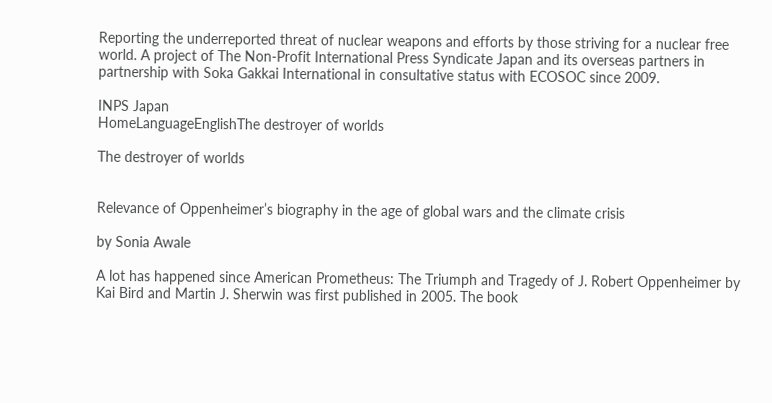Reporting the underreported threat of nuclear weapons and efforts by those striving for a nuclear free world. A project of The Non-Profit International Press Syndicate Japan and its overseas partners in partnership with Soka Gakkai International in consultative status with ECOSOC since 2009.

INPS Japan
HomeLanguageEnglishThe destroyer of worlds

The destroyer of worlds


Relevance of Oppenheimer’s biography in the age of global wars and the climate crisis

by Sonia Awale

A lot has happened since American Prometheus: The Triumph and Tragedy of J. Robert Oppenheimer by Kai Bird and Martin J. Sherwin was first published in 2005. The book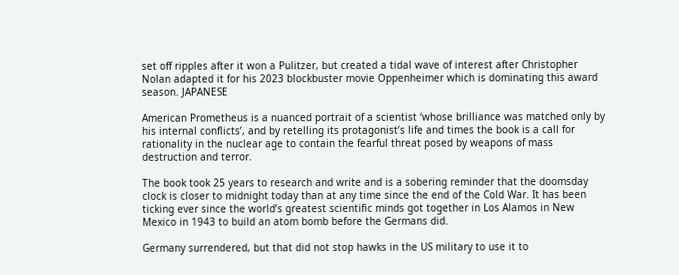set off ripples after it won a Pulitzer, but created a tidal wave of interest after Christopher Nolan adapted it for his 2023 blockbuster movie Oppenheimer which is dominating this award season. JAPANESE

American Prometheus is a nuanced portrait of a scientist ‘whose brilliance was matched only by his internal conflicts’, and by retelling its protagonist’s life and times the book is a call for rationality in the nuclear age to contain the fearful threat posed by weapons of mass destruction and terror.

The book took 25 years to research and write and is a sobering reminder that the doomsday clock is closer to midnight today than at any time since the end of the Cold War. It has been ticking ever since the world’s greatest scientific minds got together in Los Alamos in New Mexico in 1943 to build an atom bomb before the Germans did.

Germany surrendered, but that did not stop hawks in the US military to use it to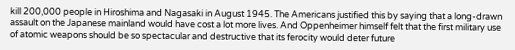kill 200,000 people in Hiroshima and Nagasaki in August 1945. The Americans justified this by saying that a long-drawn assault on the Japanese mainland would have cost a lot more lives. And Oppenheimer himself felt that the first military use of atomic weapons should be so spectacular and destructive that its ferocity would deter future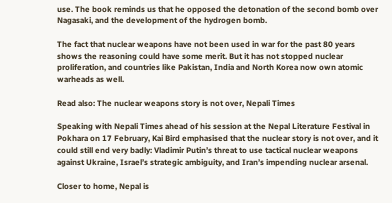use. The book reminds us that he opposed the detonation of the second bomb over Nagasaki, and the development of the hydrogen bomb.

The fact that nuclear weapons have not been used in war for the past 80 years shows the reasoning could have some merit. But it has not stopped nuclear proliferation, and countries like Pakistan, India and North Korea now own atomic warheads as well.

Read also: The nuclear weapons story is not over, Nepali Times

Speaking with Nepali Times ahead of his session at the Nepal Literature Festival in Pokhara on 17 February, Kai Bird emphasised that the nuclear story is not over, and it could still end very badly: Vladimir Putin’s threat to use tactical nuclear weapons against Ukraine, Israel’s strategic ambiguity, and Iran’s impending nuclear arsenal.

Closer to home, Nepal is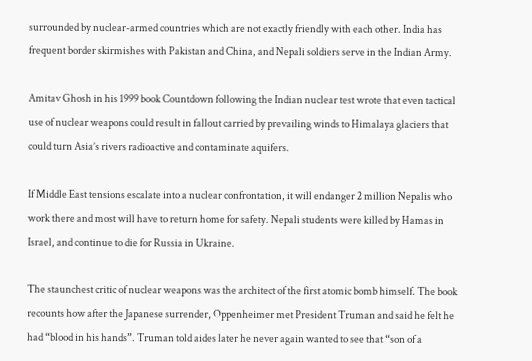surrounded by nuclear-armed countries which are not exactly friendly with each other. India has frequent border skirmishes with Pakistan and China, and Nepali soldiers serve in the Indian Army.

Amitav Ghosh in his 1999 book Countdown following the Indian nuclear test wrote that even tactical use of nuclear weapons could result in fallout carried by prevailing winds to Himalaya glaciers that could turn Asia’s rivers radioactive and contaminate aquifers.

If Middle East tensions escalate into a nuclear confrontation, it will endanger 2 million Nepalis who work there and most will have to return home for safety. Nepali students were killed by Hamas in Israel, and continue to die for Russia in Ukraine.

The staunchest critic of nuclear weapons was the architect of the first atomic bomb himself. The book recounts how after the Japanese surrender, Oppenheimer met President Truman and said he felt he had “blood in his hands”. Truman told aides later he never again wanted to see that “son of a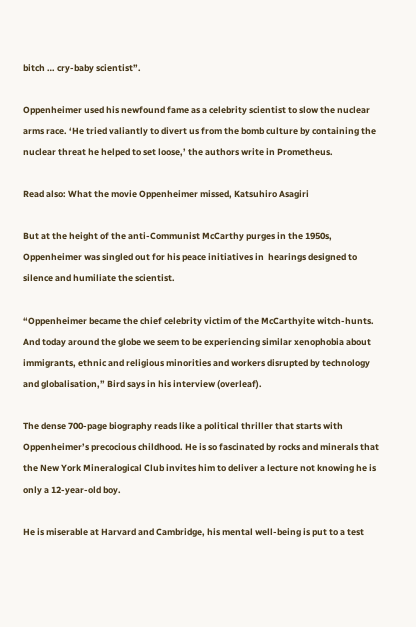bitch … cry-baby scientist”.

Oppenheimer used his newfound fame as a celebrity scientist to slow the nuclear arms race. ‘He tried valiantly to divert us from the bomb culture by containing the nuclear threat he helped to set loose,’ the authors write in Prometheus.

Read also: What the movie Oppenheimer missed, Katsuhiro Asagiri

But at the height of the anti-Communist McCarthy purges in the 1950s, Oppenheimer was singled out for his peace initiatives in  hearings designed to silence and humiliate the scientist.

“Oppenheimer became the chief celebrity victim of the McCarthyite witch-hunts. And today around the globe we seem to be experiencing similar xenophobia about immigrants, ethnic and religious minorities and workers disrupted by technology and globalisation,” Bird says in his interview (overleaf).

The dense 700-page biography reads like a political thriller that starts with Oppenheimer’s precocious childhood. He is so fascinated by rocks and minerals that the New York Mineralogical Club invites him to deliver a lecture not knowing he is only a 12-year-old boy.

He is miserable at Harvard and Cambridge, his mental well-being is put to a test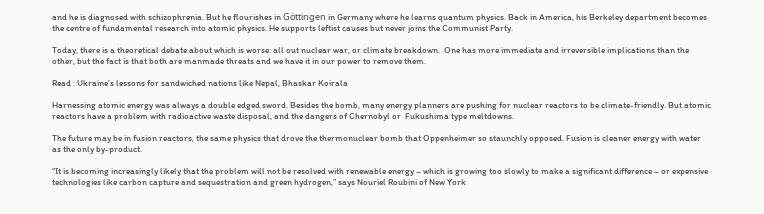and he is diagnosed with schizophrenia. But he flourishes in Göttingen in Germany where he learns quantum physics. Back in America, his Berkeley department becomes the centre of fundamental research into atomic physics. He supports leftist causes but never joins the Communist Party.

Today, there is a theoretical debate about which is worse: all out nuclear war, or climate breakdown.  One has more immediate and irreversible implications than the other, but the fact is that both are manmade threats and we have it in our power to remove them.

Read : Ukraine’s lessons for sandwiched nations like Nepal, Bhaskar Koirala

Harnessing atomic energy was always a double edged sword. Besides the bomb, many energy planners are pushing for nuclear reactors to be climate-friendly. But atomic reactors have a problem with radioactive waste disposal, and the dangers of Chernobyl or  Fukushima type meltdowns.

The future may be in fusion reactors, the same physics that drove the thermonuclear bomb that Oppenheimer so staunchly opposed. Fusion is cleaner energy with water as the only by-product.

“It is becoming increasingly likely that the problem will not be resolved with renewable energy – which is growing too slowly to make a significant difference – or expensive technologies like carbon capture and sequestration and green hydrogen,” says Nouriel Roubini of New York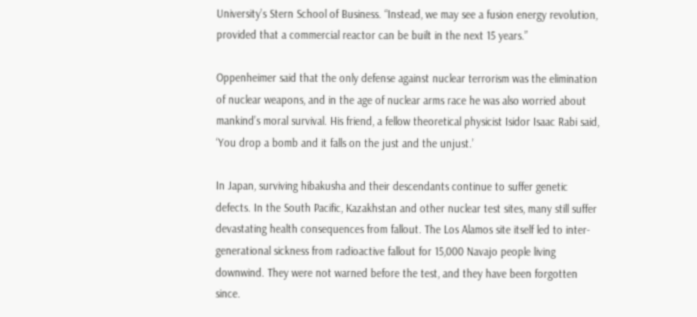University’s Stern School of Business. “Instead, we may see a fusion energy revolution, provided that a commercial reactor can be built in the next 15 years.”

Oppenheimer said that the only defense against nuclear terrorism was the elimination of nuclear weapons, and in the age of nuclear arms race he was also worried about mankind’s moral survival. His friend, a fellow theoretical physicist Isidor Isaac Rabi said, ‘You drop a bomb and it falls on the just and the unjust.’

In Japan, surviving hibakusha and their descendants continue to suffer genetic defects. In the South Pacific, Kazakhstan and other nuclear test sites, many still suffer devastating health consequences from fallout. The Los Alamos site itself led to inter-generational sickness from radioactive fallout for 15,000 Navajo people living downwind. They were not warned before the test, and they have been forgotten since.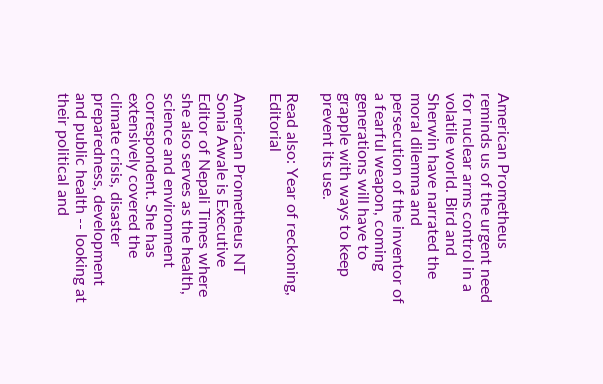American Prometheus reminds us of the urgent need for nuclear arms control in a volatile world. Bird and Sherwin have narrated the moral dilemma and persecution of the inventor of a fearful weapon, coming generations will have to grapple with ways to keep prevent its use.

Read also: Year of reckoning, Editorial

American Prometheus NT
Sonia Awale is Executive Editor of Nepali Times where she also serves as the health, science and environment correspondent. She has extensively covered the climate crisis, disaster preparedness, development and public health -- looking at their political and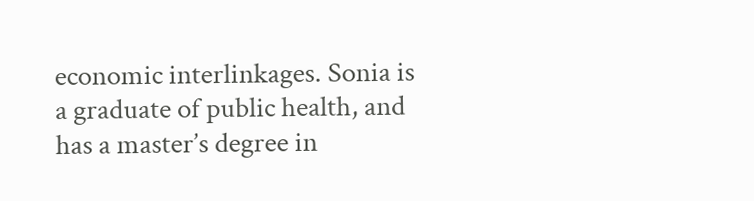economic interlinkages. Sonia is a graduate of public health, and has a master’s degree in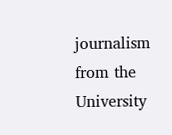journalism from the University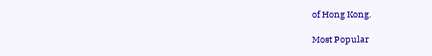of Hong Kong.

Most Popular